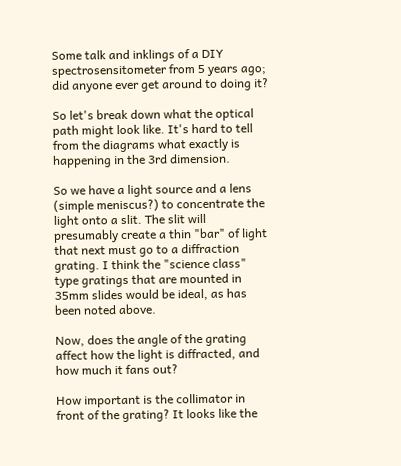Some talk and inklings of a DIY spectrosensitometer from 5 years ago; did anyone ever get around to doing it?

So let's break down what the optical path might look like. It's hard to tell from the diagrams what exactly is happening in the 3rd dimension.

So we have a light source and a lens (simple meniscus?) to concentrate the light onto a slit. The slit will presumably create a thin "bar" of light that next must go to a diffraction grating. I think the "science class" type gratings that are mounted in 35mm slides would be ideal, as has been noted above.

Now, does the angle of the grating affect how the light is diffracted, and how much it fans out?

How important is the collimator in front of the grating? It looks like the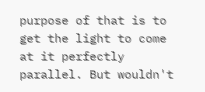purpose of that is to get the light to come at it perfectly parallel. But wouldn't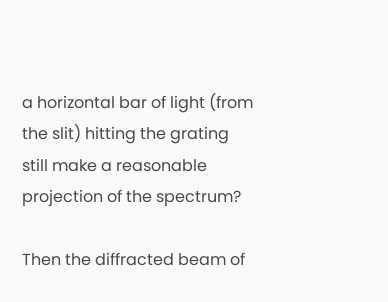a horizontal bar of light (from the slit) hitting the grating still make a reasonable projection of the spectrum?

Then the diffracted beam of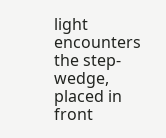light encounters the step-wedge, placed in front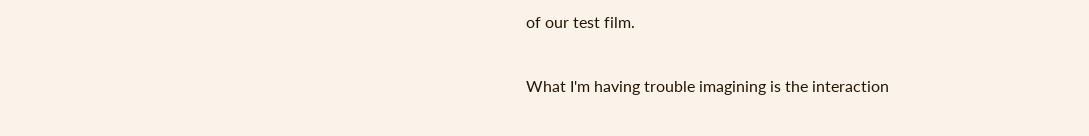of our test film.

What I'm having trouble imagining is the interaction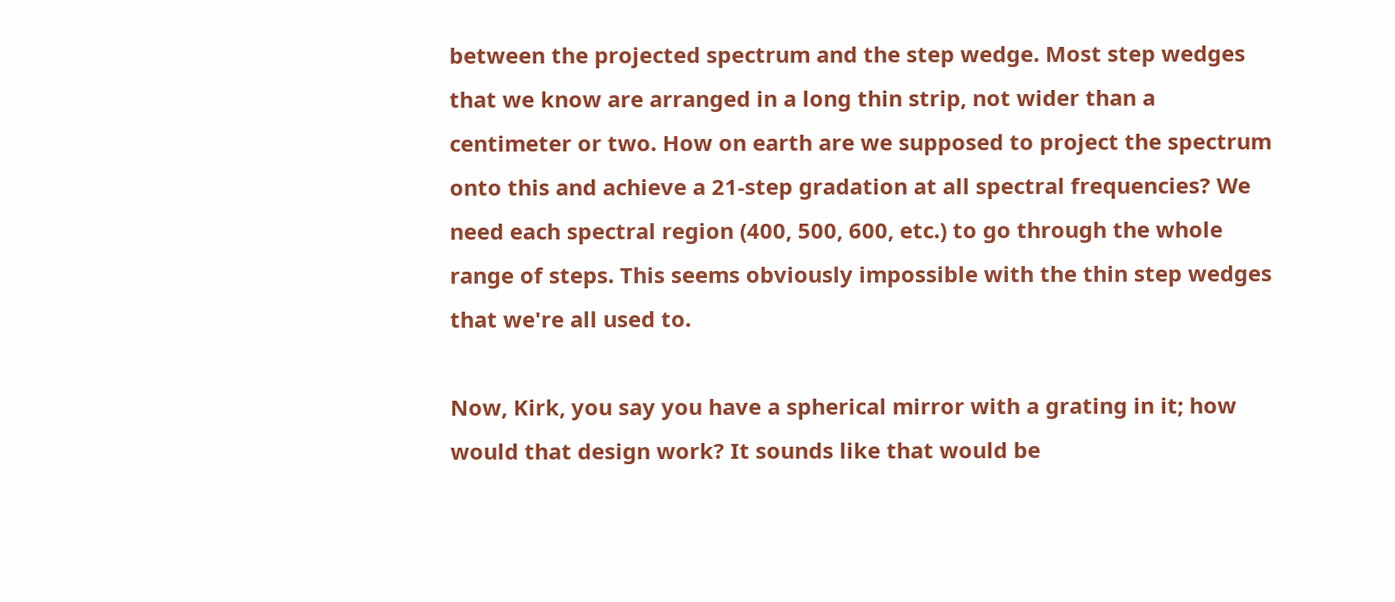between the projected spectrum and the step wedge. Most step wedges that we know are arranged in a long thin strip, not wider than a centimeter or two. How on earth are we supposed to project the spectrum onto this and achieve a 21-step gradation at all spectral frequencies? We need each spectral region (400, 500, 600, etc.) to go through the whole range of steps. This seems obviously impossible with the thin step wedges that we're all used to.

Now, Kirk, you say you have a spherical mirror with a grating in it; how would that design work? It sounds like that would be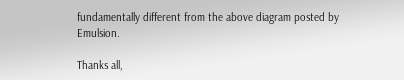fundamentally different from the above diagram posted by Emulsion.

Thanks all,